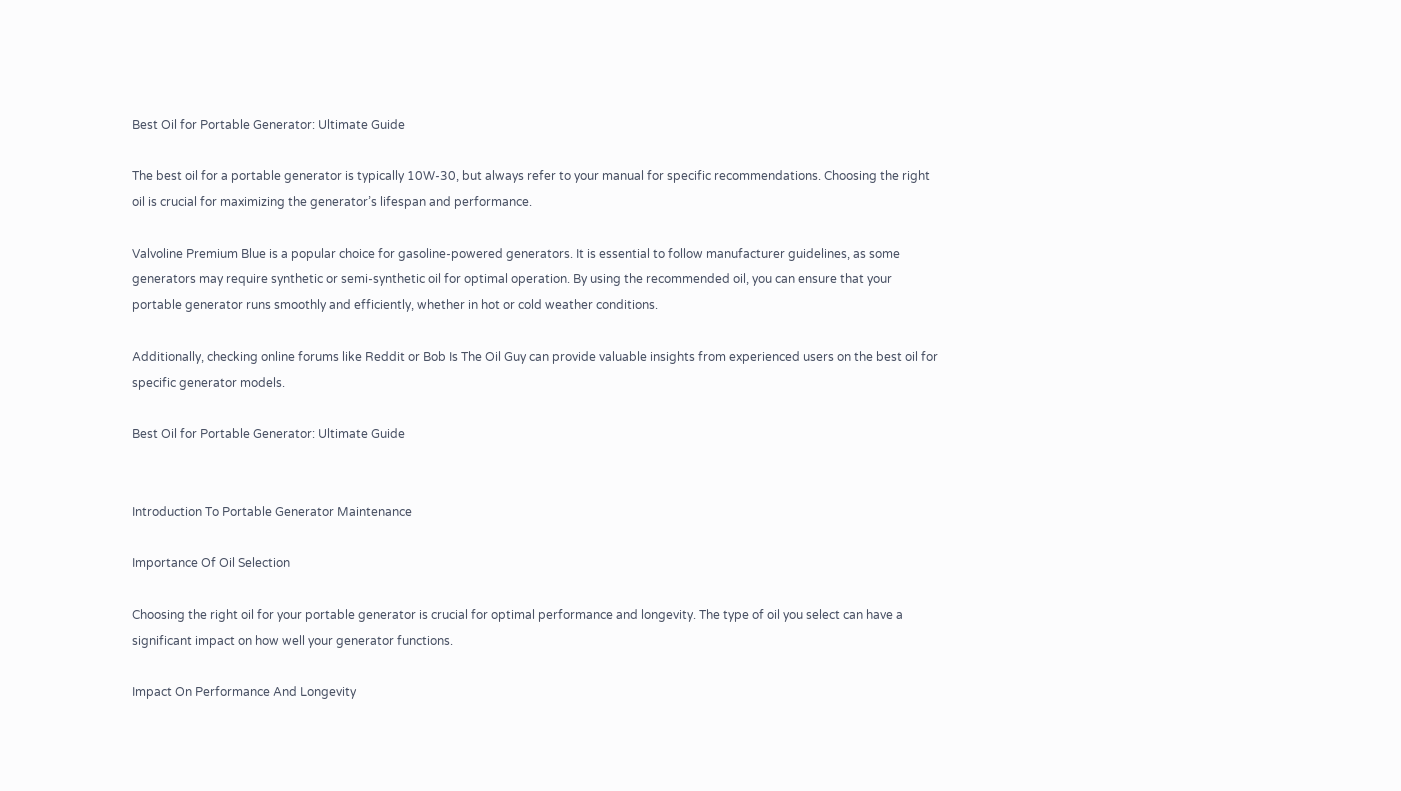Best Oil for Portable Generator: Ultimate Guide

The best oil for a portable generator is typically 10W-30, but always refer to your manual for specific recommendations. Choosing the right oil is crucial for maximizing the generator’s lifespan and performance.

Valvoline Premium Blue is a popular choice for gasoline-powered generators. It is essential to follow manufacturer guidelines, as some generators may require synthetic or semi-synthetic oil for optimal operation. By using the recommended oil, you can ensure that your portable generator runs smoothly and efficiently, whether in hot or cold weather conditions.

Additionally, checking online forums like Reddit or Bob Is The Oil Guy can provide valuable insights from experienced users on the best oil for specific generator models.

Best Oil for Portable Generator: Ultimate Guide


Introduction To Portable Generator Maintenance

Importance Of Oil Selection

Choosing the right oil for your portable generator is crucial for optimal performance and longevity. The type of oil you select can have a significant impact on how well your generator functions.

Impact On Performance And Longevity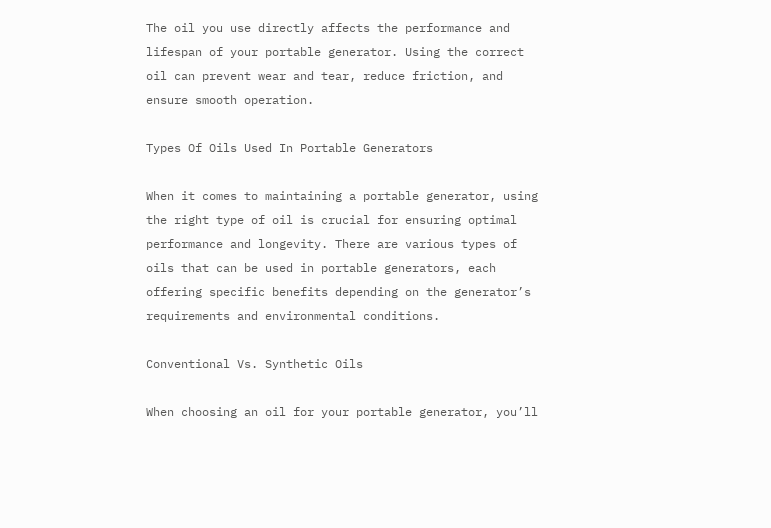The oil you use directly affects the performance and lifespan of your portable generator. Using the correct oil can prevent wear and tear, reduce friction, and ensure smooth operation.

Types Of Oils Used In Portable Generators

When it comes to maintaining a portable generator, using the right type of oil is crucial for ensuring optimal performance and longevity. There are various types of oils that can be used in portable generators, each offering specific benefits depending on the generator’s requirements and environmental conditions.

Conventional Vs. Synthetic Oils

When choosing an oil for your portable generator, you’ll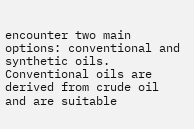encounter two main options: conventional and synthetic oils. Conventional oils are derived from crude oil and are suitable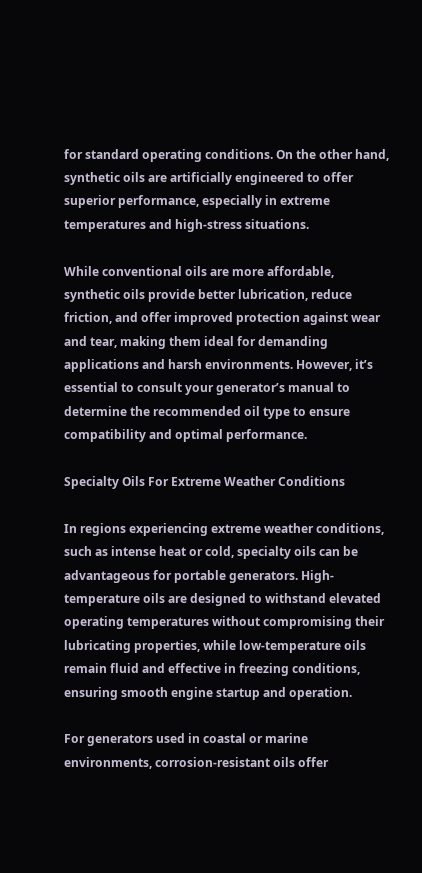for standard operating conditions. On the other hand, synthetic oils are artificially engineered to offer superior performance, especially in extreme temperatures and high-stress situations.

While conventional oils are more affordable, synthetic oils provide better lubrication, reduce friction, and offer improved protection against wear and tear, making them ideal for demanding applications and harsh environments. However, it’s essential to consult your generator’s manual to determine the recommended oil type to ensure compatibility and optimal performance.

Specialty Oils For Extreme Weather Conditions

In regions experiencing extreme weather conditions, such as intense heat or cold, specialty oils can be advantageous for portable generators. High-temperature oils are designed to withstand elevated operating temperatures without compromising their lubricating properties, while low-temperature oils remain fluid and effective in freezing conditions, ensuring smooth engine startup and operation.

For generators used in coastal or marine environments, corrosion-resistant oils offer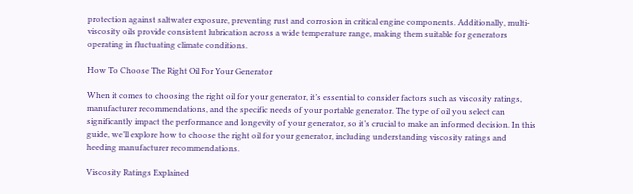protection against saltwater exposure, preventing rust and corrosion in critical engine components. Additionally, multi-viscosity oils provide consistent lubrication across a wide temperature range, making them suitable for generators operating in fluctuating climate conditions.

How To Choose The Right Oil For Your Generator

When it comes to choosing the right oil for your generator, it’s essential to consider factors such as viscosity ratings, manufacturer recommendations, and the specific needs of your portable generator. The type of oil you select can significantly impact the performance and longevity of your generator, so it’s crucial to make an informed decision. In this guide, we’ll explore how to choose the right oil for your generator, including understanding viscosity ratings and heeding manufacturer recommendations.

Viscosity Ratings Explained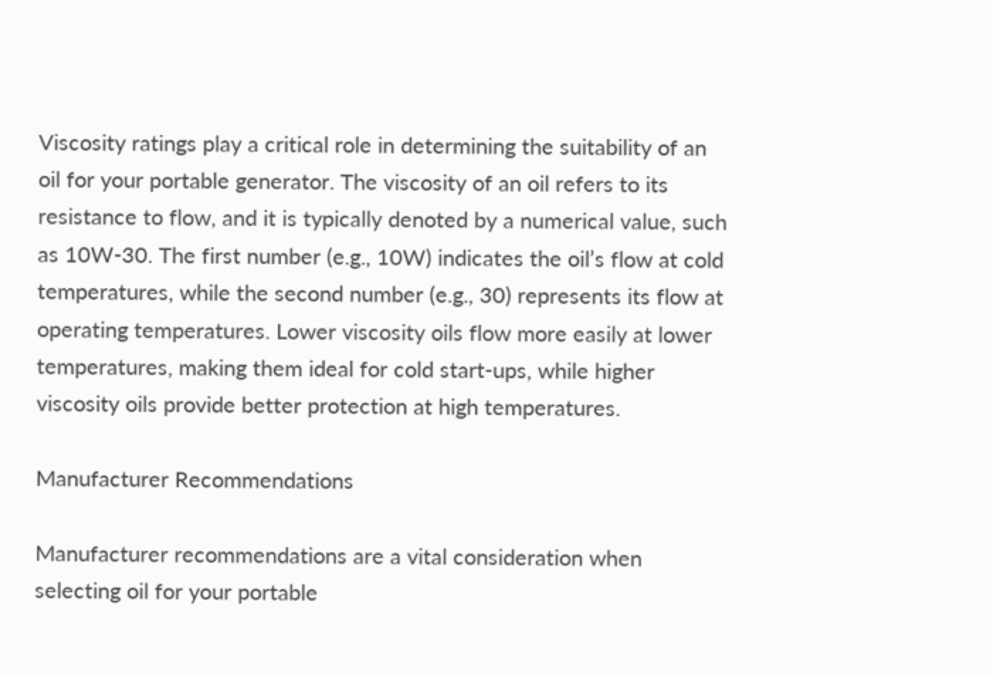Viscosity ratings play a critical role in determining the suitability of an oil for your portable generator. The viscosity of an oil refers to its resistance to flow, and it is typically denoted by a numerical value, such as 10W-30. The first number (e.g., 10W) indicates the oil’s flow at cold temperatures, while the second number (e.g., 30) represents its flow at operating temperatures. Lower viscosity oils flow more easily at lower temperatures, making them ideal for cold start-ups, while higher viscosity oils provide better protection at high temperatures.

Manufacturer Recommendations

Manufacturer recommendations are a vital consideration when selecting oil for your portable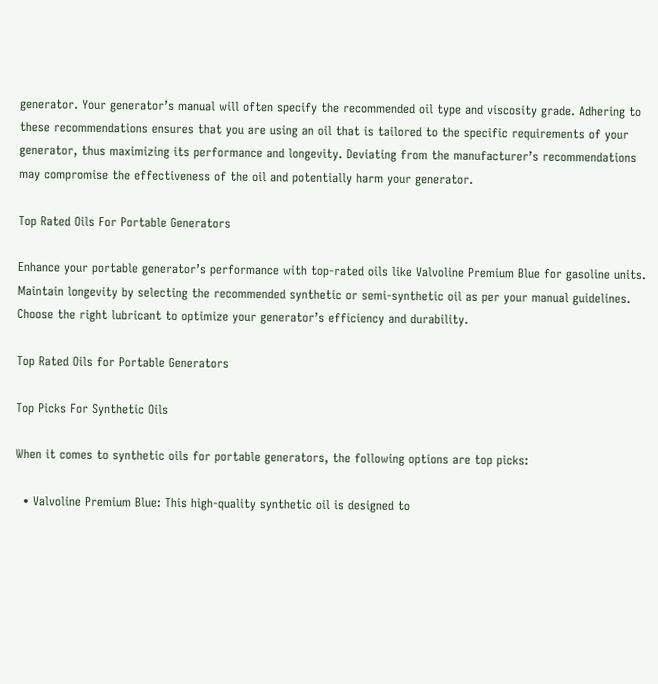generator. Your generator’s manual will often specify the recommended oil type and viscosity grade. Adhering to these recommendations ensures that you are using an oil that is tailored to the specific requirements of your generator, thus maximizing its performance and longevity. Deviating from the manufacturer’s recommendations may compromise the effectiveness of the oil and potentially harm your generator.

Top Rated Oils For Portable Generators

Enhance your portable generator’s performance with top-rated oils like Valvoline Premium Blue for gasoline units. Maintain longevity by selecting the recommended synthetic or semi-synthetic oil as per your manual guidelines. Choose the right lubricant to optimize your generator’s efficiency and durability.

Top Rated Oils for Portable Generators

Top Picks For Synthetic Oils

When it comes to synthetic oils for portable generators, the following options are top picks:

  • Valvoline Premium Blue: This high-quality synthetic oil is designed to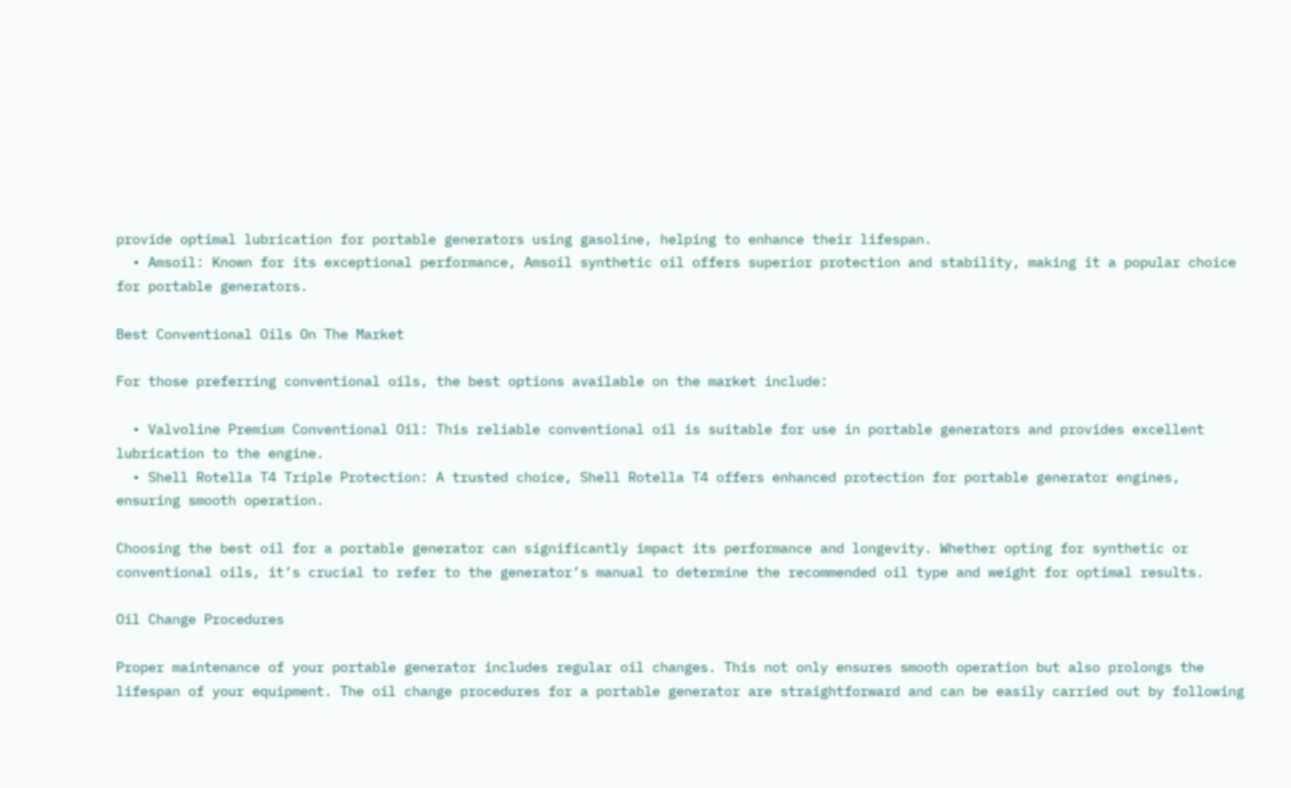provide optimal lubrication for portable generators using gasoline, helping to enhance their lifespan.
  • Amsoil: Known for its exceptional performance, Amsoil synthetic oil offers superior protection and stability, making it a popular choice for portable generators.

Best Conventional Oils On The Market

For those preferring conventional oils, the best options available on the market include:

  • Valvoline Premium Conventional Oil: This reliable conventional oil is suitable for use in portable generators and provides excellent lubrication to the engine.
  • Shell Rotella T4 Triple Protection: A trusted choice, Shell Rotella T4 offers enhanced protection for portable generator engines, ensuring smooth operation.

Choosing the best oil for a portable generator can significantly impact its performance and longevity. Whether opting for synthetic or conventional oils, it’s crucial to refer to the generator’s manual to determine the recommended oil type and weight for optimal results.

Oil Change Procedures

Proper maintenance of your portable generator includes regular oil changes. This not only ensures smooth operation but also prolongs the lifespan of your equipment. The oil change procedures for a portable generator are straightforward and can be easily carried out by following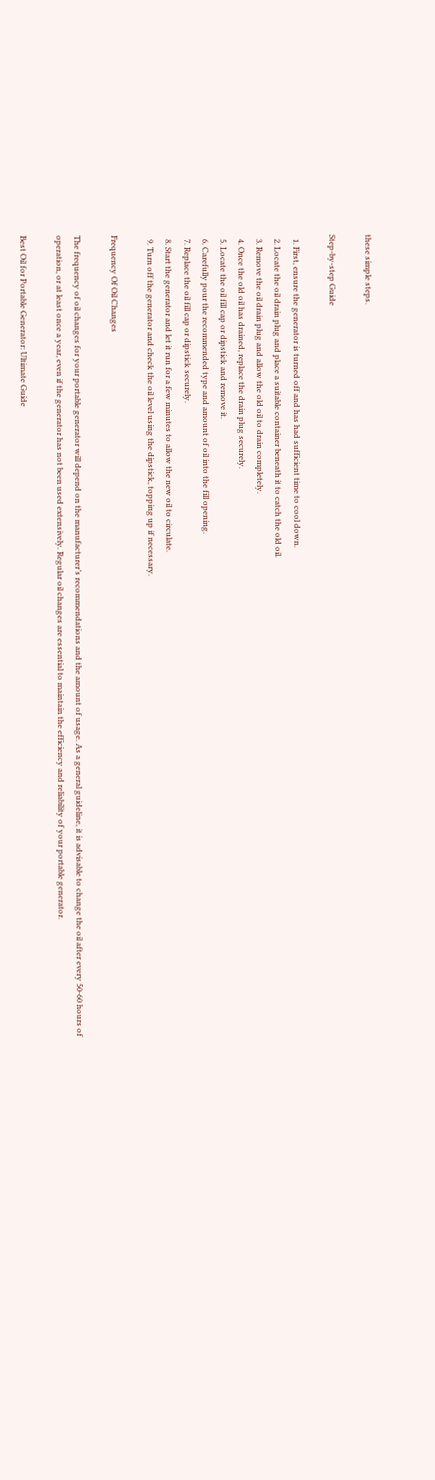these simple steps.

Step-by-step Guide

  1. First, ensure the generator is turned off and has had sufficient time to cool down.
  2. Locate the oil drain plug and place a suitable container beneath it to catch the old oil.
  3. Remove the oil drain plug and allow the old oil to drain completely.
  4. Once the old oil has drained, replace the drain plug securely.
  5. Locate the oil fill cap or dipstick and remove it.
  6. Carefully pour the recommended type and amount of oil into the fill opening.
  7. Replace the oil fill cap or dipstick securely.
  8. Start the generator and let it run for a few minutes to allow the new oil to circulate.
  9. Turn off the generator and check the oil level using the dipstick, topping up if necessary.

Frequency Of Oil Changes

The frequency of oil changes for your portable generator will depend on the manufacturer’s recommendations and the amount of usage. As a general guideline, it is advisable to change the oil after every 50-60 hours of operation, or at least once a year, even if the generator has not been used extensively. Regular oil changes are essential to maintain the efficiency and reliability of your portable generator.

Best Oil for Portable Generator: Ultimate Guide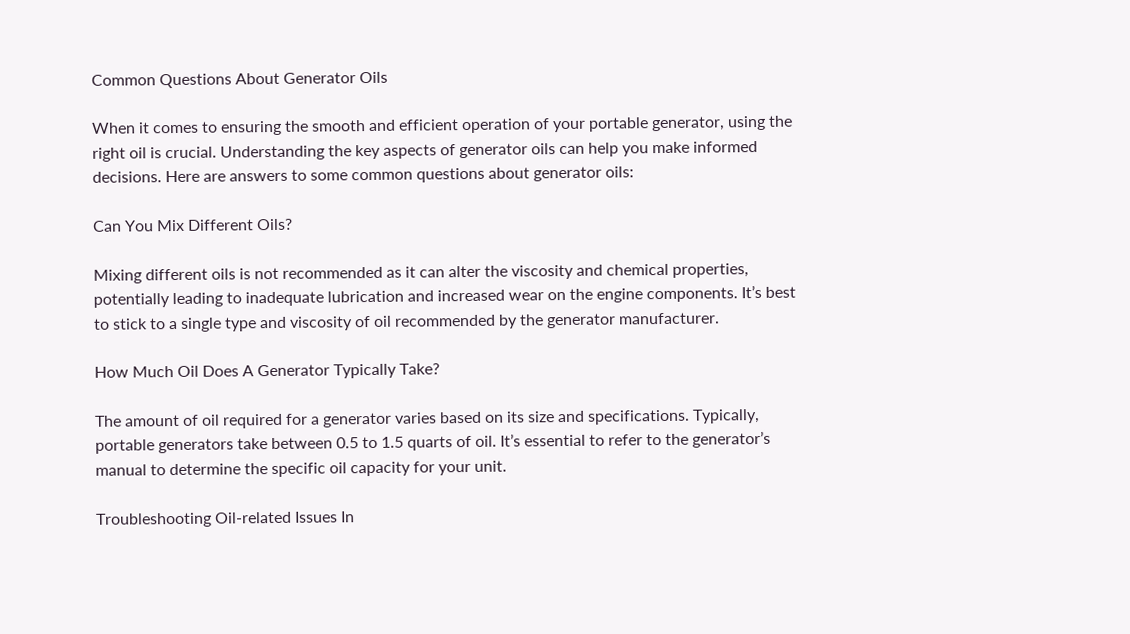Common Questions About Generator Oils

When it comes to ensuring the smooth and efficient operation of your portable generator, using the right oil is crucial. Understanding the key aspects of generator oils can help you make informed decisions. Here are answers to some common questions about generator oils:

Can You Mix Different Oils?

Mixing different oils is not recommended as it can alter the viscosity and chemical properties, potentially leading to inadequate lubrication and increased wear on the engine components. It’s best to stick to a single type and viscosity of oil recommended by the generator manufacturer.

How Much Oil Does A Generator Typically Take?

The amount of oil required for a generator varies based on its size and specifications. Typically, portable generators take between 0.5 to 1.5 quarts of oil. It’s essential to refer to the generator’s manual to determine the specific oil capacity for your unit.

Troubleshooting Oil-related Issues In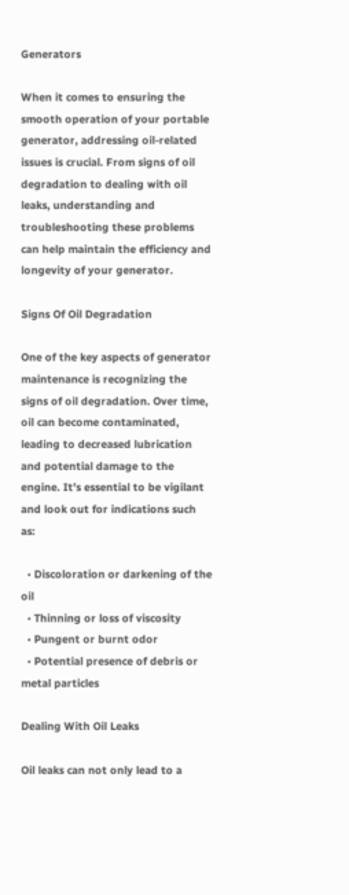Generators

When it comes to ensuring the smooth operation of your portable generator, addressing oil-related issues is crucial. From signs of oil degradation to dealing with oil leaks, understanding and troubleshooting these problems can help maintain the efficiency and longevity of your generator.

Signs Of Oil Degradation

One of the key aspects of generator maintenance is recognizing the signs of oil degradation. Over time, oil can become contaminated, leading to decreased lubrication and potential damage to the engine. It’s essential to be vigilant and look out for indications such as:

  • Discoloration or darkening of the oil
  • Thinning or loss of viscosity
  • Pungent or burnt odor
  • Potential presence of debris or metal particles

Dealing With Oil Leaks

Oil leaks can not only lead to a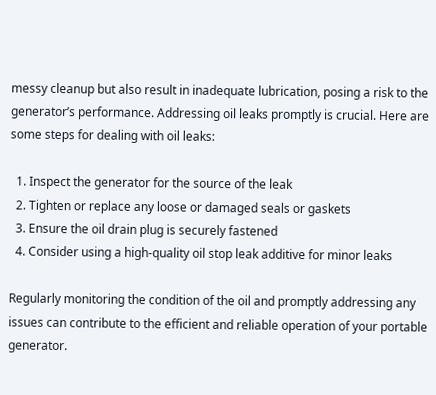messy cleanup but also result in inadequate lubrication, posing a risk to the generator’s performance. Addressing oil leaks promptly is crucial. Here are some steps for dealing with oil leaks:

  1. Inspect the generator for the source of the leak
  2. Tighten or replace any loose or damaged seals or gaskets
  3. Ensure the oil drain plug is securely fastened
  4. Consider using a high-quality oil stop leak additive for minor leaks

Regularly monitoring the condition of the oil and promptly addressing any issues can contribute to the efficient and reliable operation of your portable generator.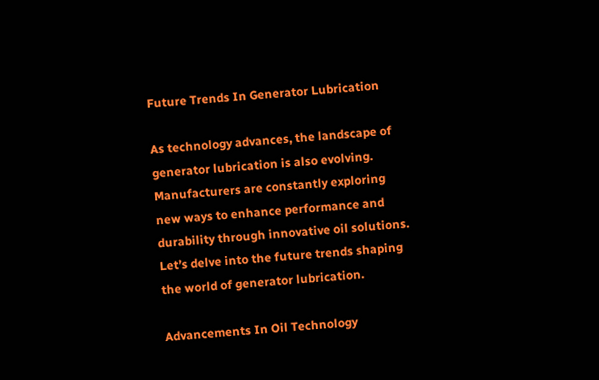Future Trends In Generator Lubrication

As technology advances, the landscape of generator lubrication is also evolving. Manufacturers are constantly exploring new ways to enhance performance and durability through innovative oil solutions. Let’s delve into the future trends shaping the world of generator lubrication.

Advancements In Oil Technology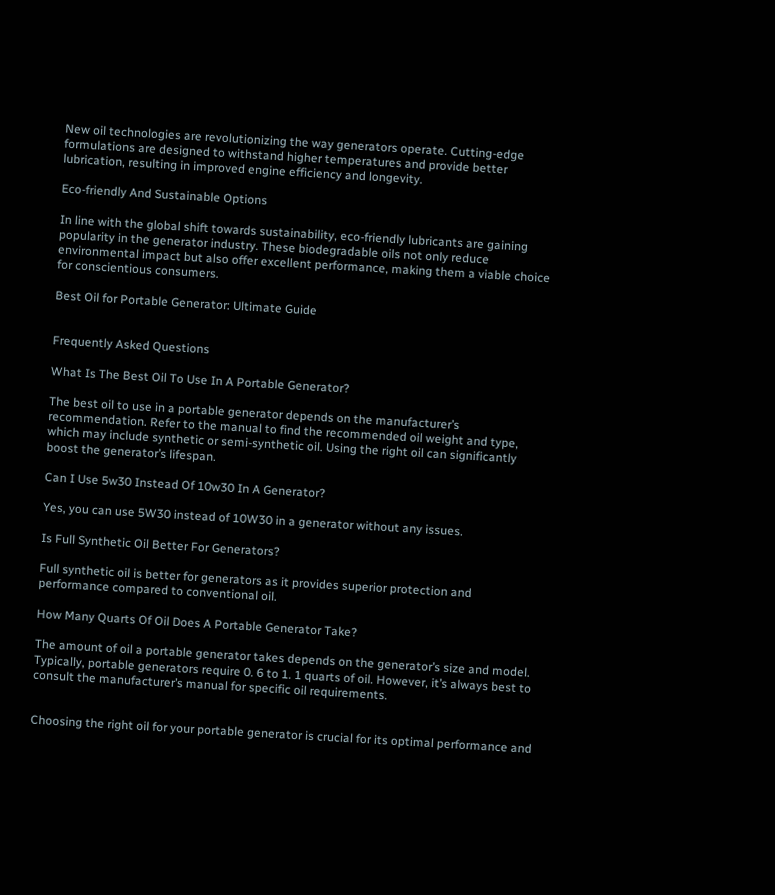New oil technologies are revolutionizing the way generators operate. Cutting-edge formulations are designed to withstand higher temperatures and provide better lubrication, resulting in improved engine efficiency and longevity.

Eco-friendly And Sustainable Options

In line with the global shift towards sustainability, eco-friendly lubricants are gaining popularity in the generator industry. These biodegradable oils not only reduce environmental impact but also offer excellent performance, making them a viable choice for conscientious consumers.

Best Oil for Portable Generator: Ultimate Guide


Frequently Asked Questions

What Is The Best Oil To Use In A Portable Generator?

The best oil to use in a portable generator depends on the manufacturer’s recommendation. Refer to the manual to find the recommended oil weight and type, which may include synthetic or semi-synthetic oil. Using the right oil can significantly boost the generator’s lifespan.

Can I Use 5w30 Instead Of 10w30 In A Generator?

Yes, you can use 5W30 instead of 10W30 in a generator without any issues.

Is Full Synthetic Oil Better For Generators?

Full synthetic oil is better for generators as it provides superior protection and performance compared to conventional oil.

How Many Quarts Of Oil Does A Portable Generator Take?

The amount of oil a portable generator takes depends on the generator’s size and model. Typically, portable generators require 0. 6 to 1. 1 quarts of oil. However, it’s always best to consult the manufacturer’s manual for specific oil requirements.


Choosing the right oil for your portable generator is crucial for its optimal performance and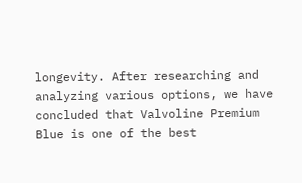longevity. After researching and analyzing various options, we have concluded that Valvoline Premium Blue is one of the best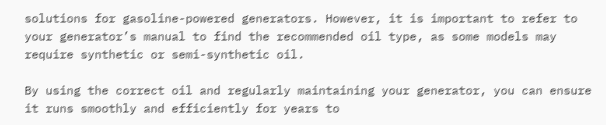solutions for gasoline-powered generators. However, it is important to refer to your generator’s manual to find the recommended oil type, as some models may require synthetic or semi-synthetic oil.

By using the correct oil and regularly maintaining your generator, you can ensure it runs smoothly and efficiently for years to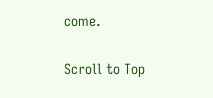come.

Scroll to Top